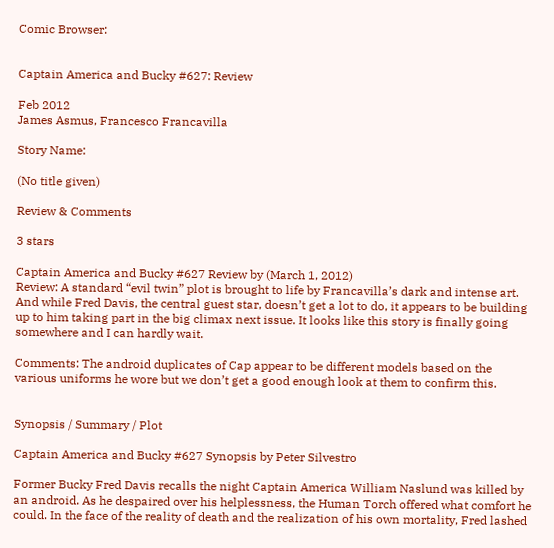Comic Browser:


Captain America and Bucky #627: Review

Feb 2012
James Asmus, Francesco Francavilla

Story Name:

(No title given)

Review & Comments

3 stars

Captain America and Bucky #627 Review by (March 1, 2012)
Review: A standard “evil twin” plot is brought to life by Francavilla’s dark and intense art. And while Fred Davis, the central guest star, doesn’t get a lot to do, it appears to be building up to him taking part in the big climax next issue. It looks like this story is finally going somewhere and I can hardly wait.

Comments: The android duplicates of Cap appear to be different models based on the various uniforms he wore but we don’t get a good enough look at them to confirm this.


Synopsis / Summary / Plot

Captain America and Bucky #627 Synopsis by Peter Silvestro

Former Bucky Fred Davis recalls the night Captain America William Naslund was killed by an android. As he despaired over his helplessness, the Human Torch offered what comfort he could. In the face of the reality of death and the realization of his own mortality, Fred lashed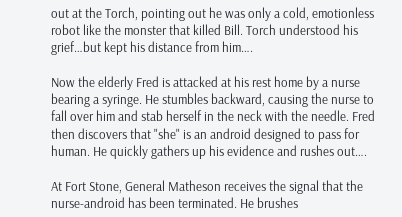out at the Torch, pointing out he was only a cold, emotionless robot like the monster that killed Bill. Torch understood his grief…but kept his distance from him….

Now the elderly Fred is attacked at his rest home by a nurse bearing a syringe. He stumbles backward, causing the nurse to fall over him and stab herself in the neck with the needle. Fred then discovers that "she" is an android designed to pass for human. He quickly gathers up his evidence and rushes out….

At Fort Stone, General Matheson receives the signal that the nurse-android has been terminated. He brushes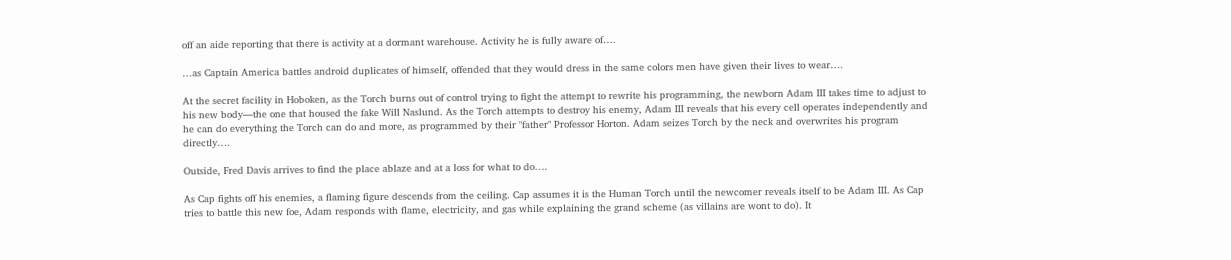off an aide reporting that there is activity at a dormant warehouse. Activity he is fully aware of….

…as Captain America battles android duplicates of himself, offended that they would dress in the same colors men have given their lives to wear….

At the secret facility in Hoboken, as the Torch burns out of control trying to fight the attempt to rewrite his programming, the newborn Adam III takes time to adjust to his new body—the one that housed the fake Will Naslund. As the Torch attempts to destroy his enemy, Adam III reveals that his every cell operates independently and he can do everything the Torch can do and more, as programmed by their "father" Professor Horton. Adam seizes Torch by the neck and overwrites his program directly….

Outside, Fred Davis arrives to find the place ablaze and at a loss for what to do….

As Cap fights off his enemies, a flaming figure descends from the ceiling. Cap assumes it is the Human Torch until the newcomer reveals itself to be Adam III. As Cap tries to battle this new foe, Adam responds with flame, electricity, and gas while explaining the grand scheme (as villains are wont to do). It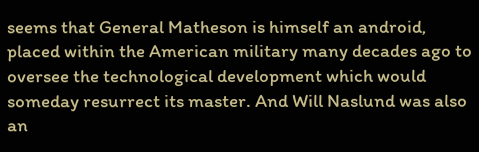seems that General Matheson is himself an android, placed within the American military many decades ago to oversee the technological development which would someday resurrect its master. And Will Naslund was also an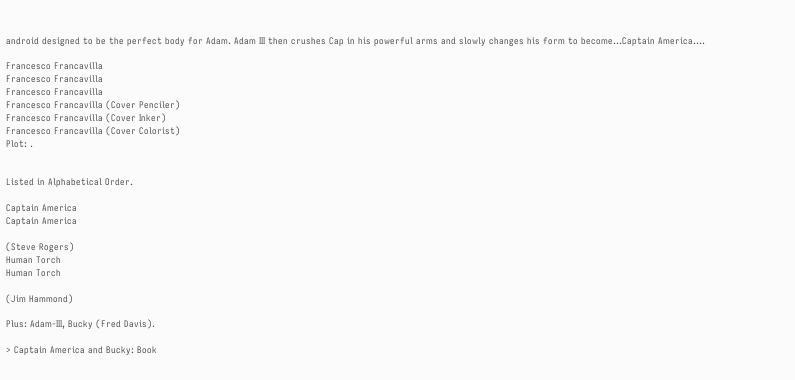android designed to be the perfect body for Adam. Adam III then crushes Cap in his powerful arms and slowly changes his form to become…Captain America….

Francesco Francavilla
Francesco Francavilla
Francesco Francavilla
Francesco Francavilla (Cover Penciler)
Francesco Francavilla (Cover Inker)
Francesco Francavilla (Cover Colorist)
Plot: .


Listed in Alphabetical Order.

Captain America
Captain America

(Steve Rogers)
Human Torch
Human Torch

(Jim Hammond)

Plus: Adam-III, Bucky (Fred Davis).

> Captain America and Bucky: Book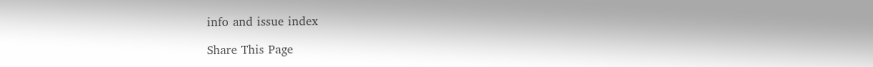info and issue index

Share This Page